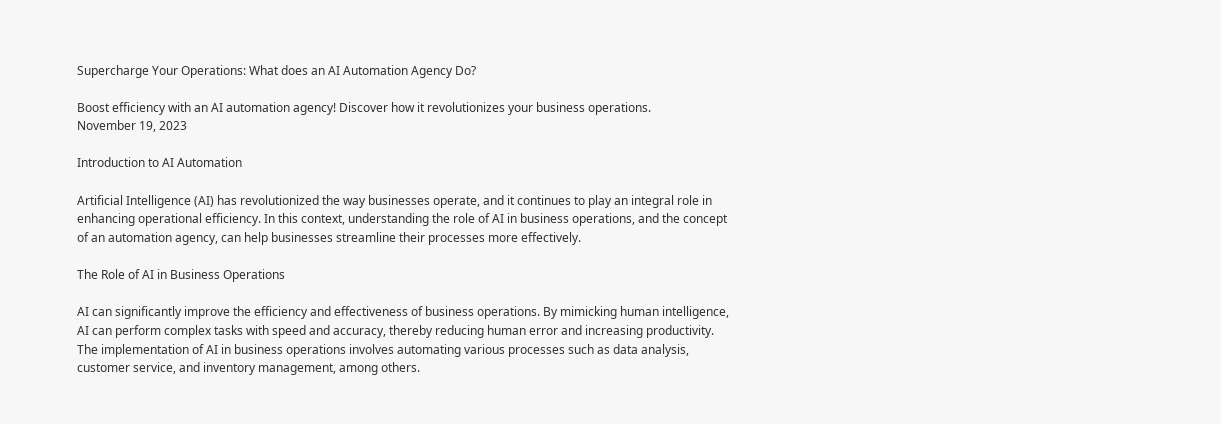Supercharge Your Operations: What does an AI Automation Agency Do?

Boost efficiency with an AI automation agency! Discover how it revolutionizes your business operations.
November 19, 2023

Introduction to AI Automation

Artificial Intelligence (AI) has revolutionized the way businesses operate, and it continues to play an integral role in enhancing operational efficiency. In this context, understanding the role of AI in business operations, and the concept of an automation agency, can help businesses streamline their processes more effectively.

The Role of AI in Business Operations

AI can significantly improve the efficiency and effectiveness of business operations. By mimicking human intelligence, AI can perform complex tasks with speed and accuracy, thereby reducing human error and increasing productivity. The implementation of AI in business operations involves automating various processes such as data analysis, customer service, and inventory management, among others.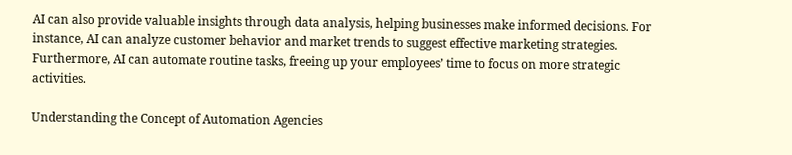AI can also provide valuable insights through data analysis, helping businesses make informed decisions. For instance, AI can analyze customer behavior and market trends to suggest effective marketing strategies. Furthermore, AI can automate routine tasks, freeing up your employees’ time to focus on more strategic activities.

Understanding the Concept of Automation Agencies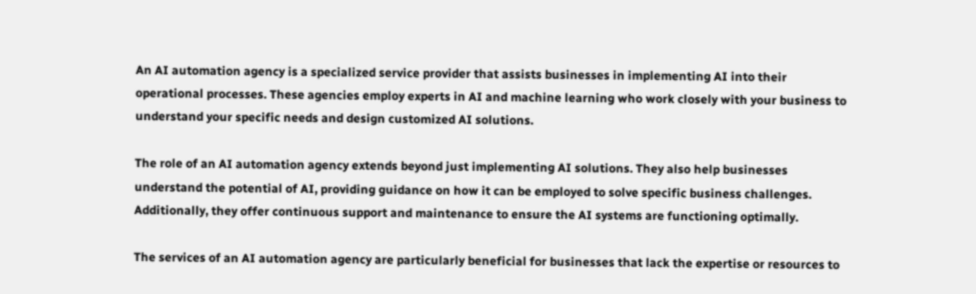An AI automation agency is a specialized service provider that assists businesses in implementing AI into their operational processes. These agencies employ experts in AI and machine learning who work closely with your business to understand your specific needs and design customized AI solutions.

The role of an AI automation agency extends beyond just implementing AI solutions. They also help businesses understand the potential of AI, providing guidance on how it can be employed to solve specific business challenges. Additionally, they offer continuous support and maintenance to ensure the AI systems are functioning optimally.

The services of an AI automation agency are particularly beneficial for businesses that lack the expertise or resources to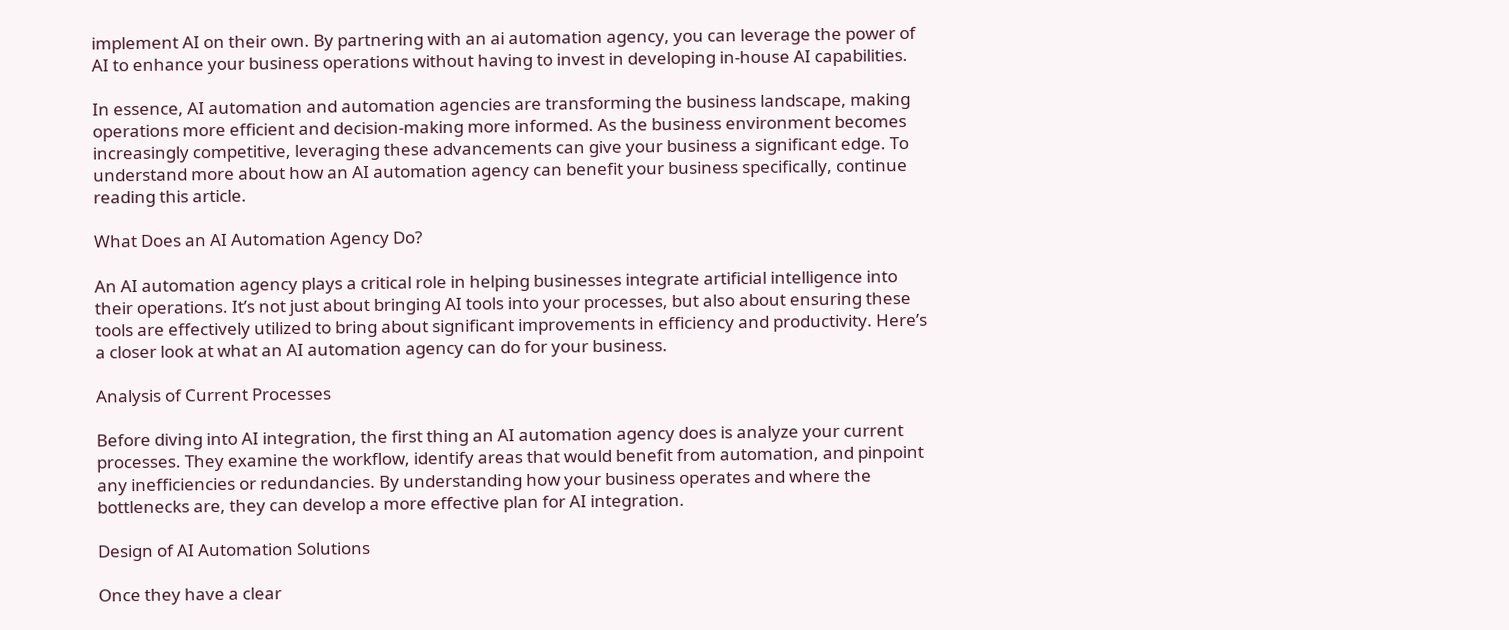implement AI on their own. By partnering with an ai automation agency, you can leverage the power of AI to enhance your business operations without having to invest in developing in-house AI capabilities.

In essence, AI automation and automation agencies are transforming the business landscape, making operations more efficient and decision-making more informed. As the business environment becomes increasingly competitive, leveraging these advancements can give your business a significant edge. To understand more about how an AI automation agency can benefit your business specifically, continue reading this article.

What Does an AI Automation Agency Do?

An AI automation agency plays a critical role in helping businesses integrate artificial intelligence into their operations. It’s not just about bringing AI tools into your processes, but also about ensuring these tools are effectively utilized to bring about significant improvements in efficiency and productivity. Here’s a closer look at what an AI automation agency can do for your business.

Analysis of Current Processes

Before diving into AI integration, the first thing an AI automation agency does is analyze your current processes. They examine the workflow, identify areas that would benefit from automation, and pinpoint any inefficiencies or redundancies. By understanding how your business operates and where the bottlenecks are, they can develop a more effective plan for AI integration.

Design of AI Automation Solutions

Once they have a clear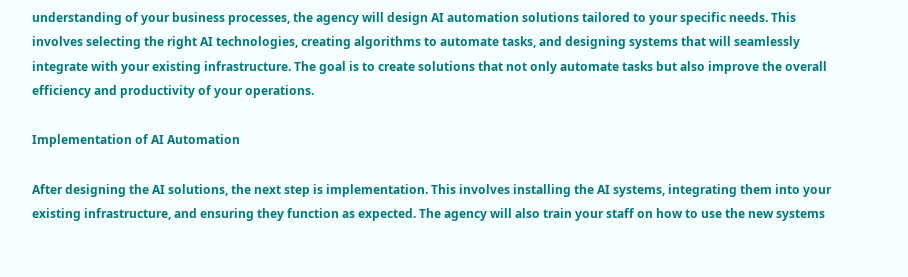understanding of your business processes, the agency will design AI automation solutions tailored to your specific needs. This involves selecting the right AI technologies, creating algorithms to automate tasks, and designing systems that will seamlessly integrate with your existing infrastructure. The goal is to create solutions that not only automate tasks but also improve the overall efficiency and productivity of your operations.

Implementation of AI Automation

After designing the AI solutions, the next step is implementation. This involves installing the AI systems, integrating them into your existing infrastructure, and ensuring they function as expected. The agency will also train your staff on how to use the new systems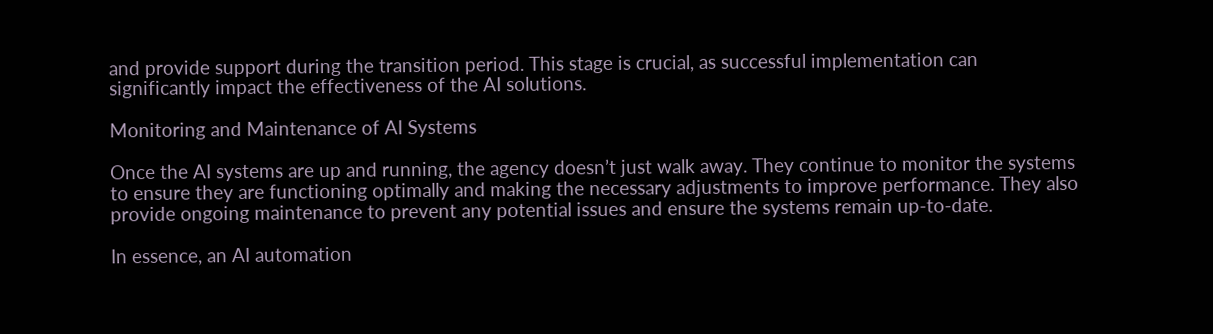and provide support during the transition period. This stage is crucial, as successful implementation can significantly impact the effectiveness of the AI solutions.

Monitoring and Maintenance of AI Systems

Once the AI systems are up and running, the agency doesn’t just walk away. They continue to monitor the systems to ensure they are functioning optimally and making the necessary adjustments to improve performance. They also provide ongoing maintenance to prevent any potential issues and ensure the systems remain up-to-date.

In essence, an AI automation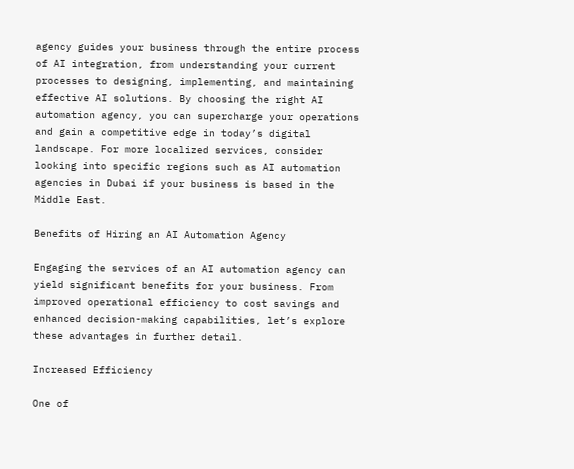agency guides your business through the entire process of AI integration, from understanding your current processes to designing, implementing, and maintaining effective AI solutions. By choosing the right AI automation agency, you can supercharge your operations and gain a competitive edge in today’s digital landscape. For more localized services, consider looking into specific regions such as AI automation agencies in Dubai if your business is based in the Middle East.

Benefits of Hiring an AI Automation Agency

Engaging the services of an AI automation agency can yield significant benefits for your business. From improved operational efficiency to cost savings and enhanced decision-making capabilities, let’s explore these advantages in further detail.

Increased Efficiency

One of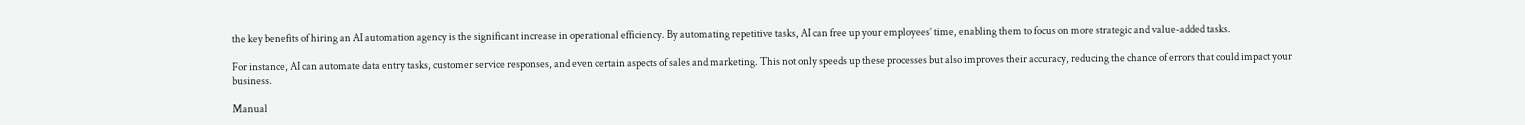the key benefits of hiring an AI automation agency is the significant increase in operational efficiency. By automating repetitive tasks, AI can free up your employees’ time, enabling them to focus on more strategic and value-added tasks.

For instance, AI can automate data entry tasks, customer service responses, and even certain aspects of sales and marketing. This not only speeds up these processes but also improves their accuracy, reducing the chance of errors that could impact your business.

Manual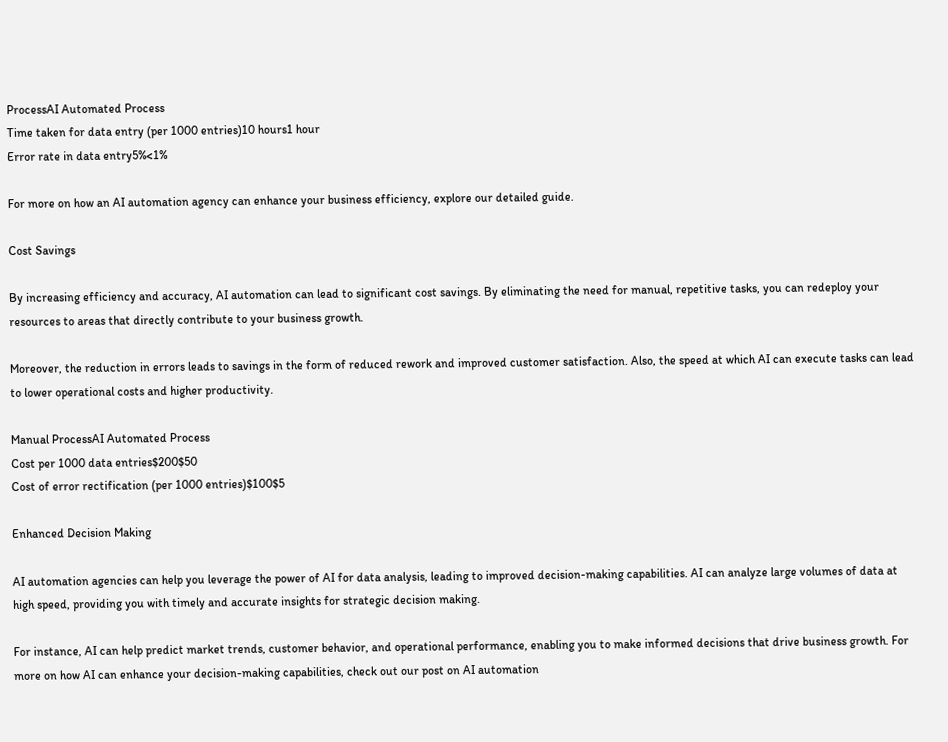ProcessAI Automated Process
Time taken for data entry (per 1000 entries)10 hours1 hour
Error rate in data entry5%<1%

For more on how an AI automation agency can enhance your business efficiency, explore our detailed guide.

Cost Savings

By increasing efficiency and accuracy, AI automation can lead to significant cost savings. By eliminating the need for manual, repetitive tasks, you can redeploy your resources to areas that directly contribute to your business growth.

Moreover, the reduction in errors leads to savings in the form of reduced rework and improved customer satisfaction. Also, the speed at which AI can execute tasks can lead to lower operational costs and higher productivity.

Manual ProcessAI Automated Process
Cost per 1000 data entries$200$50
Cost of error rectification (per 1000 entries)$100$5

Enhanced Decision Making

AI automation agencies can help you leverage the power of AI for data analysis, leading to improved decision-making capabilities. AI can analyze large volumes of data at high speed, providing you with timely and accurate insights for strategic decision making.

For instance, AI can help predict market trends, customer behavior, and operational performance, enabling you to make informed decisions that drive business growth. For more on how AI can enhance your decision-making capabilities, check out our post on AI automation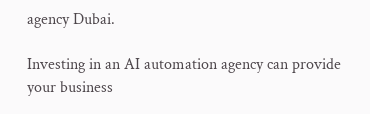agency Dubai.

Investing in an AI automation agency can provide your business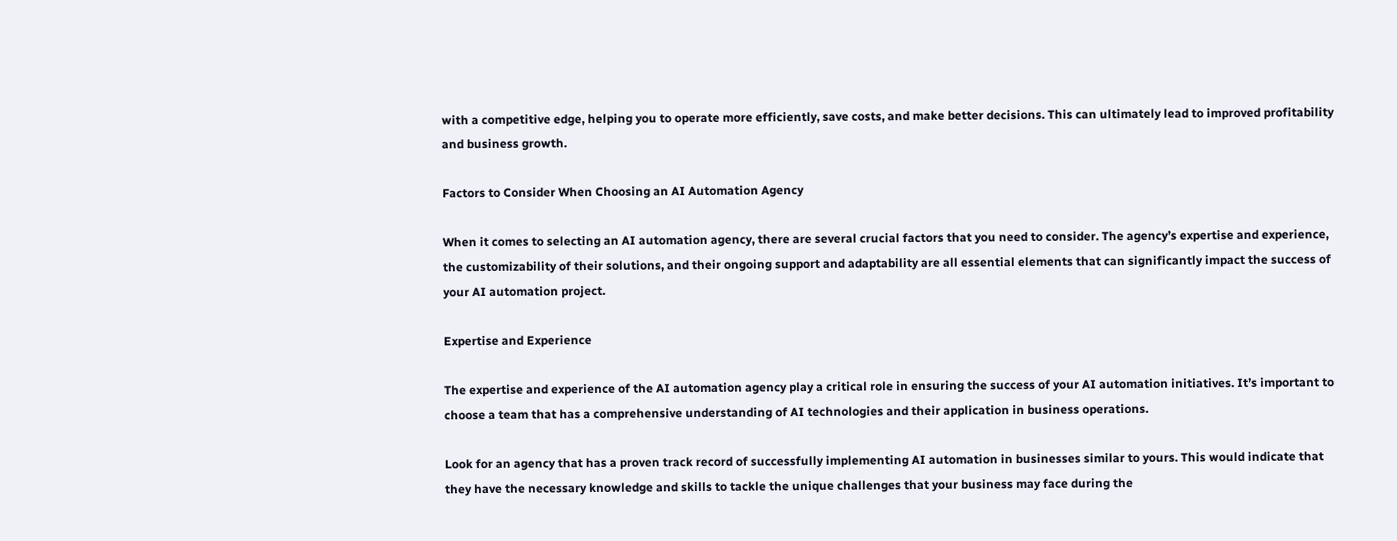with a competitive edge, helping you to operate more efficiently, save costs, and make better decisions. This can ultimately lead to improved profitability and business growth.

Factors to Consider When Choosing an AI Automation Agency

When it comes to selecting an AI automation agency, there are several crucial factors that you need to consider. The agency’s expertise and experience, the customizability of their solutions, and their ongoing support and adaptability are all essential elements that can significantly impact the success of your AI automation project.

Expertise and Experience

The expertise and experience of the AI automation agency play a critical role in ensuring the success of your AI automation initiatives. It’s important to choose a team that has a comprehensive understanding of AI technologies and their application in business operations.

Look for an agency that has a proven track record of successfully implementing AI automation in businesses similar to yours. This would indicate that they have the necessary knowledge and skills to tackle the unique challenges that your business may face during the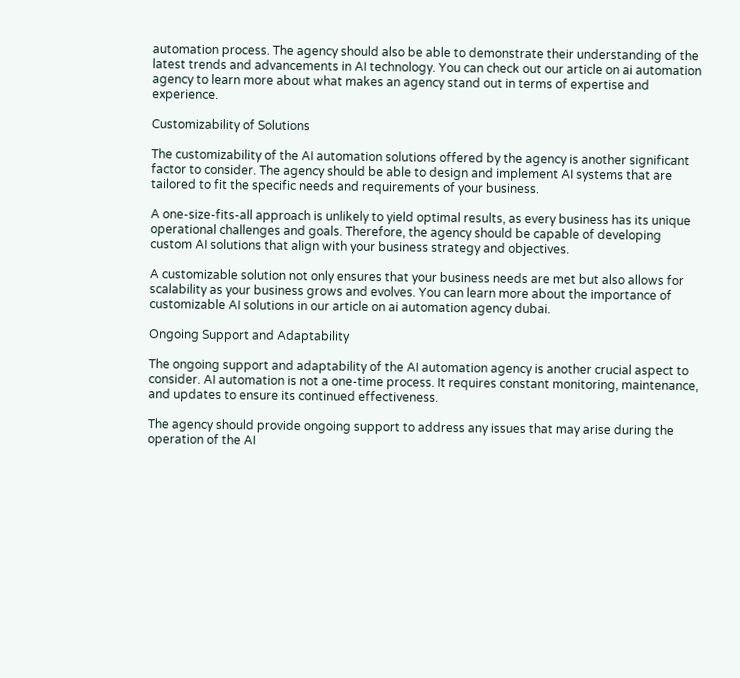automation process. The agency should also be able to demonstrate their understanding of the latest trends and advancements in AI technology. You can check out our article on ai automation agency to learn more about what makes an agency stand out in terms of expertise and experience.

Customizability of Solutions

The customizability of the AI automation solutions offered by the agency is another significant factor to consider. The agency should be able to design and implement AI systems that are tailored to fit the specific needs and requirements of your business.

A one-size-fits-all approach is unlikely to yield optimal results, as every business has its unique operational challenges and goals. Therefore, the agency should be capable of developing custom AI solutions that align with your business strategy and objectives.

A customizable solution not only ensures that your business needs are met but also allows for scalability as your business grows and evolves. You can learn more about the importance of customizable AI solutions in our article on ai automation agency dubai.

Ongoing Support and Adaptability

The ongoing support and adaptability of the AI automation agency is another crucial aspect to consider. AI automation is not a one-time process. It requires constant monitoring, maintenance, and updates to ensure its continued effectiveness.

The agency should provide ongoing support to address any issues that may arise during the operation of the AI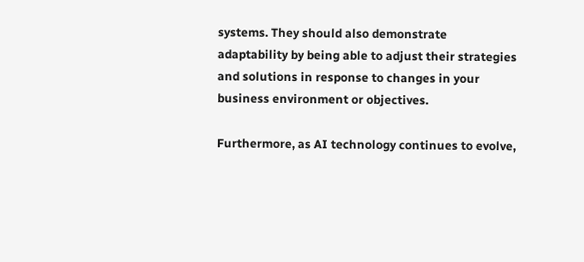systems. They should also demonstrate adaptability by being able to adjust their strategies and solutions in response to changes in your business environment or objectives.

Furthermore, as AI technology continues to evolve,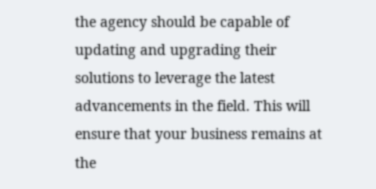the agency should be capable of updating and upgrading their solutions to leverage the latest advancements in the field. This will ensure that your business remains at the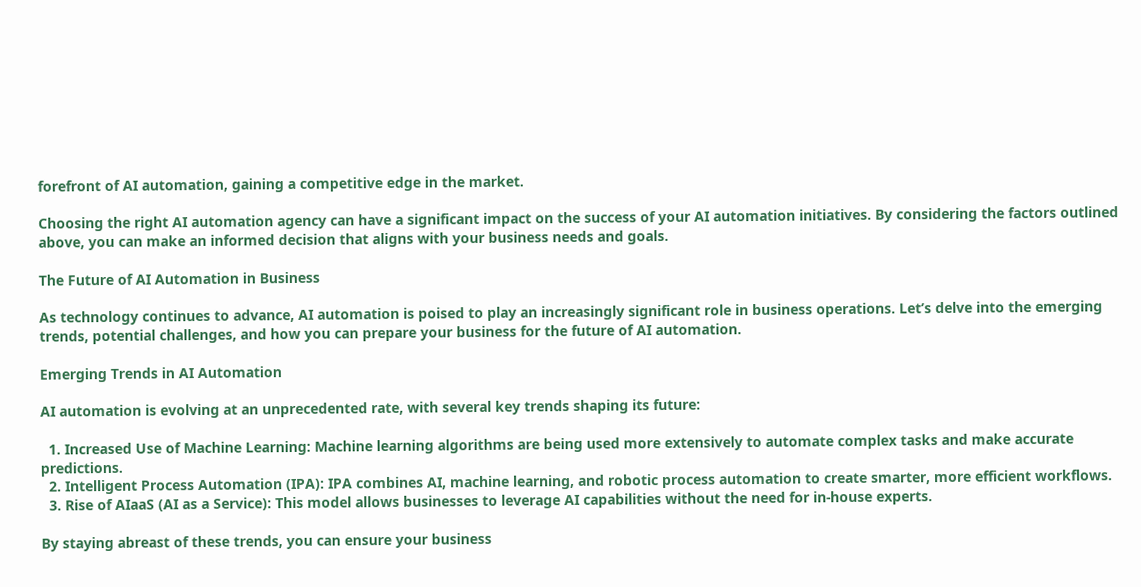forefront of AI automation, gaining a competitive edge in the market.

Choosing the right AI automation agency can have a significant impact on the success of your AI automation initiatives. By considering the factors outlined above, you can make an informed decision that aligns with your business needs and goals.

The Future of AI Automation in Business

As technology continues to advance, AI automation is poised to play an increasingly significant role in business operations. Let’s delve into the emerging trends, potential challenges, and how you can prepare your business for the future of AI automation.

Emerging Trends in AI Automation

AI automation is evolving at an unprecedented rate, with several key trends shaping its future:

  1. Increased Use of Machine Learning: Machine learning algorithms are being used more extensively to automate complex tasks and make accurate predictions.
  2. Intelligent Process Automation (IPA): IPA combines AI, machine learning, and robotic process automation to create smarter, more efficient workflows.
  3. Rise of AIaaS (AI as a Service): This model allows businesses to leverage AI capabilities without the need for in-house experts.

By staying abreast of these trends, you can ensure your business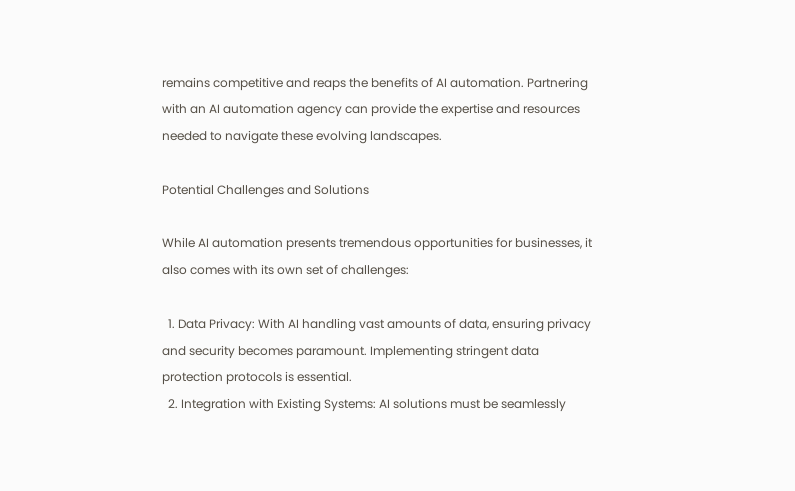remains competitive and reaps the benefits of AI automation. Partnering with an AI automation agency can provide the expertise and resources needed to navigate these evolving landscapes.

Potential Challenges and Solutions

While AI automation presents tremendous opportunities for businesses, it also comes with its own set of challenges:

  1. Data Privacy: With AI handling vast amounts of data, ensuring privacy and security becomes paramount. Implementing stringent data protection protocols is essential.
  2. Integration with Existing Systems: AI solutions must be seamlessly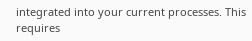integrated into your current processes. This requires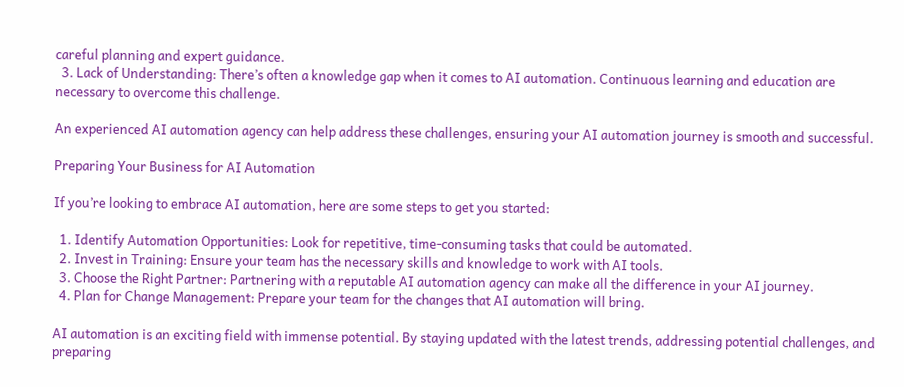careful planning and expert guidance.
  3. Lack of Understanding: There’s often a knowledge gap when it comes to AI automation. Continuous learning and education are necessary to overcome this challenge.

An experienced AI automation agency can help address these challenges, ensuring your AI automation journey is smooth and successful.

Preparing Your Business for AI Automation

If you’re looking to embrace AI automation, here are some steps to get you started:

  1. Identify Automation Opportunities: Look for repetitive, time-consuming tasks that could be automated.
  2. Invest in Training: Ensure your team has the necessary skills and knowledge to work with AI tools.
  3. Choose the Right Partner: Partnering with a reputable AI automation agency can make all the difference in your AI journey.
  4. Plan for Change Management: Prepare your team for the changes that AI automation will bring.

AI automation is an exciting field with immense potential. By staying updated with the latest trends, addressing potential challenges, and preparing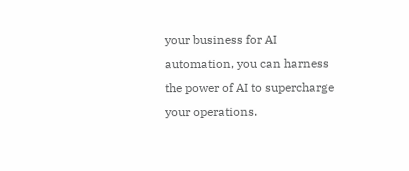your business for AI automation, you can harness the power of AI to supercharge your operations.